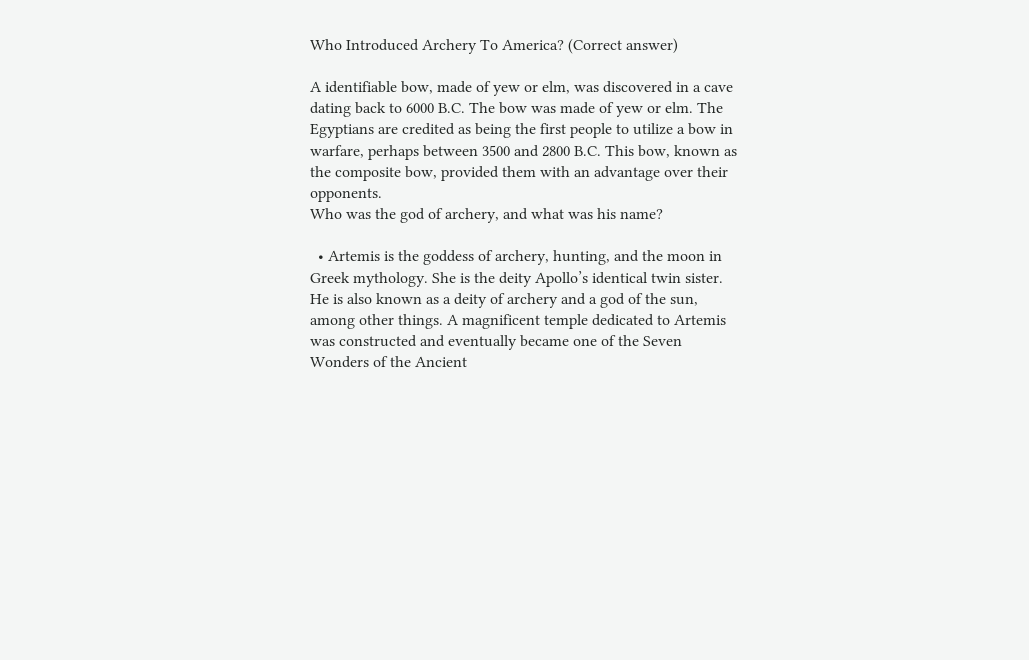Who Introduced Archery To America? (Correct answer)

A identifiable bow, made of yew or elm, was discovered in a cave dating back to 6000 B.C. The bow was made of yew or elm. The Egyptians are credited as being the first people to utilize a bow in warfare, perhaps between 3500 and 2800 B.C. This bow, known as the composite bow, provided them with an advantage over their opponents.
Who was the god of archery, and what was his name?

  • Artemis is the goddess of archery, hunting, and the moon in Greek mythology. She is the deity Apollo’s identical twin sister. He is also known as a deity of archery and a god of the sun, among other things. A magnificent temple dedicated to Artemis was constructed and eventually became one of the Seven Wonders of the Ancient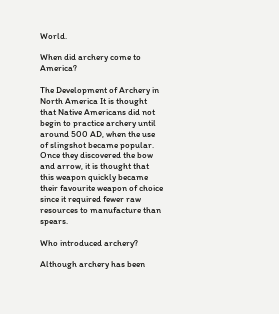World.

When did archery come to America?

The Development of Archery in North America It is thought that Native Americans did not begin to practice archery until around 500 AD, when the use of slingshot became popular. Once they discovered the bow and arrow, it is thought that this weapon quickly became their favourite weapon of choice since it required fewer raw resources to manufacture than spears.

Who introduced archery?

Although archery has been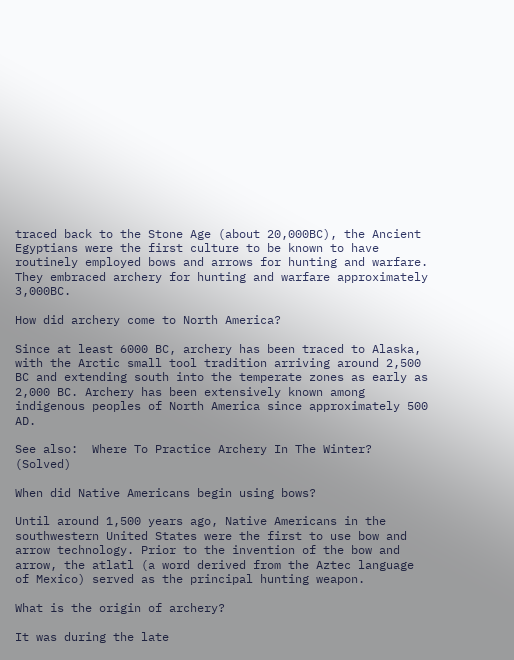traced back to the Stone Age (about 20,000BC), the Ancient Egyptians were the first culture to be known to have routinely employed bows and arrows for hunting and warfare. They embraced archery for hunting and warfare approximately 3,000BC.

How did archery come to North America?

Since at least 6000 BC, archery has been traced to Alaska, with the Arctic small tool tradition arriving around 2,500 BC and extending south into the temperate zones as early as 2,000 BC. Archery has been extensively known among indigenous peoples of North America since approximately 500 AD.

See also:  Where To Practice Archery In The Winter? (Solved)

When did Native Americans begin using bows?

Until around 1,500 years ago, Native Americans in the southwestern United States were the first to use bow and arrow technology. Prior to the invention of the bow and arrow, the atlatl (a word derived from the Aztec language of Mexico) served as the principal hunting weapon.

What is the origin of archery?

It was during the late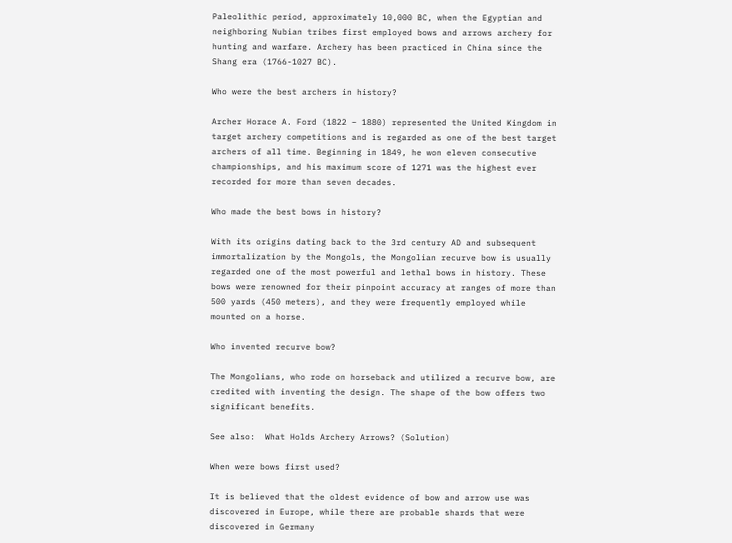Paleolithic period, approximately 10,000 BC, when the Egyptian and neighboring Nubian tribes first employed bows and arrows archery for hunting and warfare. Archery has been practiced in China since the Shang era (1766-1027 BC).

Who were the best archers in history?

Archer Horace A. Ford (1822 – 1880) represented the United Kingdom in target archery competitions and is regarded as one of the best target archers of all time. Beginning in 1849, he won eleven consecutive championships, and his maximum score of 1271 was the highest ever recorded for more than seven decades.

Who made the best bows in history?

With its origins dating back to the 3rd century AD and subsequent immortalization by the Mongols, the Mongolian recurve bow is usually regarded one of the most powerful and lethal bows in history. These bows were renowned for their pinpoint accuracy at ranges of more than 500 yards (450 meters), and they were frequently employed while mounted on a horse.

Who invented recurve bow?

The Mongolians, who rode on horseback and utilized a recurve bow, are credited with inventing the design. The shape of the bow offers two significant benefits.

See also:  What Holds Archery Arrows? (Solution)

When were bows first used?

It is believed that the oldest evidence of bow and arrow use was discovered in Europe, while there are probable shards that were discovered in Germany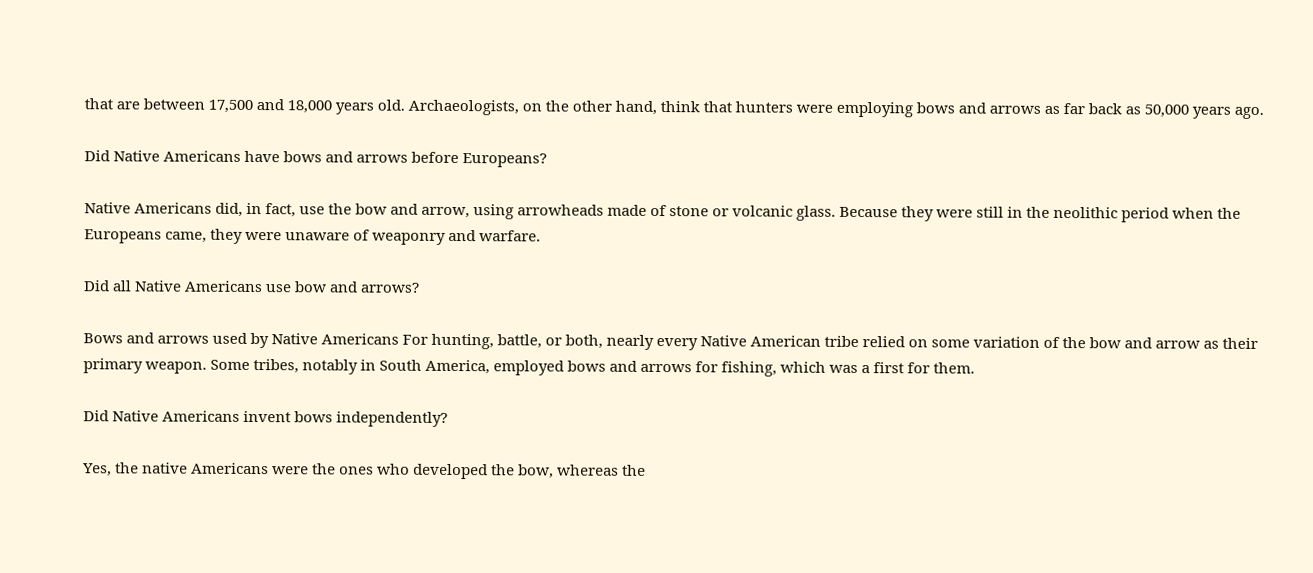that are between 17,500 and 18,000 years old. Archaeologists, on the other hand, think that hunters were employing bows and arrows as far back as 50,000 years ago.

Did Native Americans have bows and arrows before Europeans?

Native Americans did, in fact, use the bow and arrow, using arrowheads made of stone or volcanic glass. Because they were still in the neolithic period when the Europeans came, they were unaware of weaponry and warfare.

Did all Native Americans use bow and arrows?

Bows and arrows used by Native Americans For hunting, battle, or both, nearly every Native American tribe relied on some variation of the bow and arrow as their primary weapon. Some tribes, notably in South America, employed bows and arrows for fishing, which was a first for them.

Did Native Americans invent bows independently?

Yes, the native Americans were the ones who developed the bow, whereas the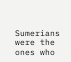Sumerians were the ones who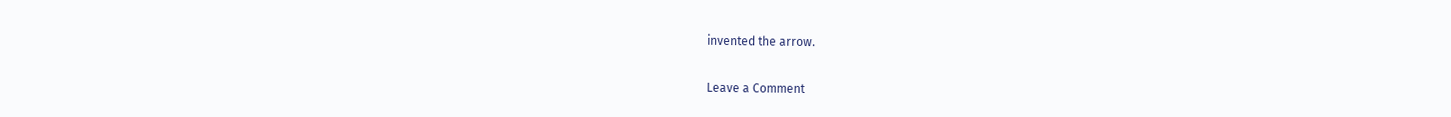invented the arrow.

Leave a Comment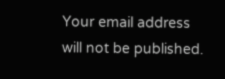Your email address will not be published.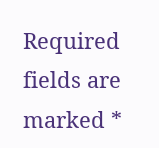Required fields are marked *